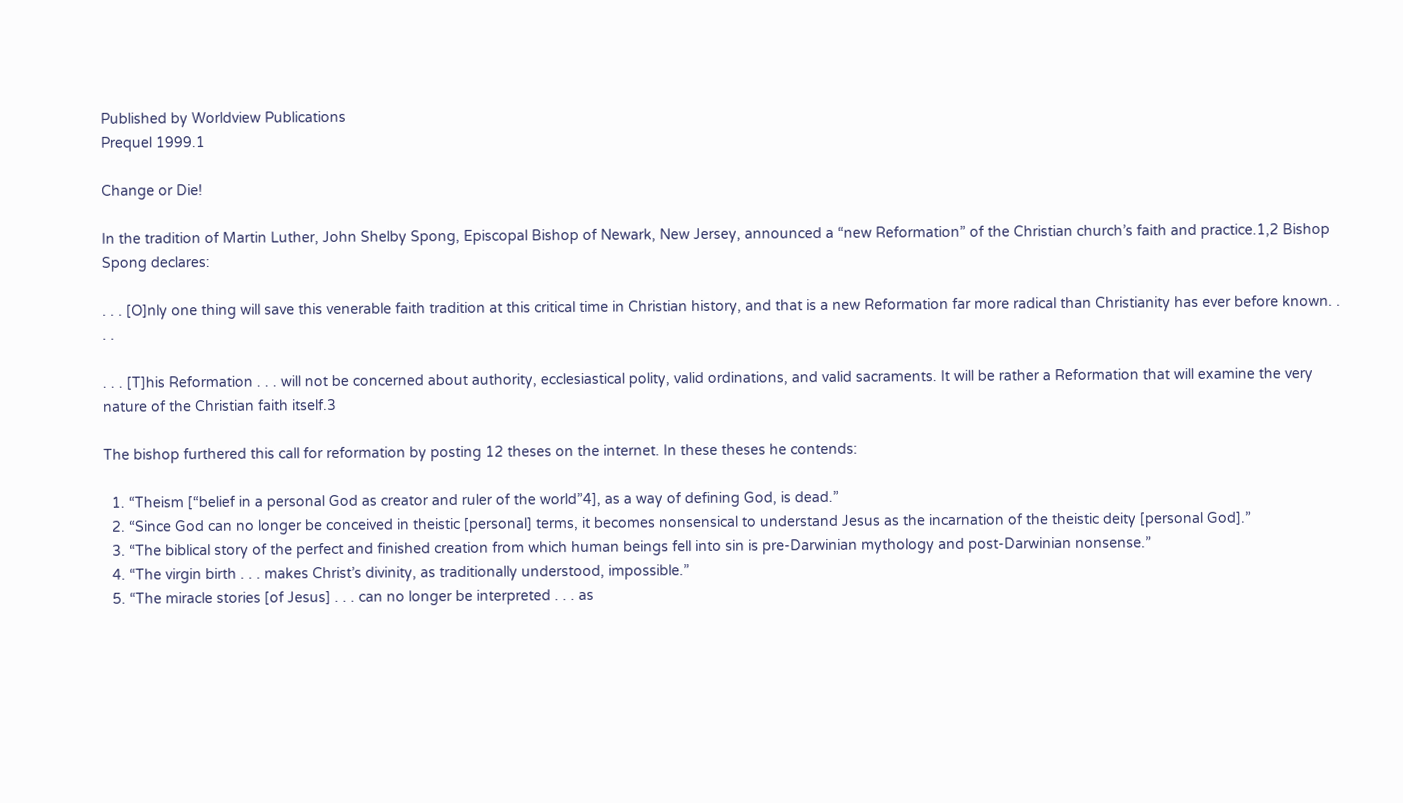Published by Worldview Publications
Prequel 1999.1

Change or Die!

In the tradition of Martin Luther, John Shelby Spong, Episcopal Bishop of Newark, New Jersey, announced a “new Reformation” of the Christian church’s faith and practice.1,2 Bishop Spong declares:

. . . [O]nly one thing will save this venerable faith tradition at this critical time in Christian history, and that is a new Reformation far more radical than Christianity has ever before known. . . .

. . . [T]his Reformation . . . will not be concerned about authority, ecclesiastical polity, valid ordinations, and valid sacraments. It will be rather a Reformation that will examine the very nature of the Christian faith itself.3

The bishop furthered this call for reformation by posting 12 theses on the internet. In these theses he contends:

  1. “Theism [“belief in a personal God as creator and ruler of the world”4], as a way of defining God, is dead.”
  2. “Since God can no longer be conceived in theistic [personal] terms, it becomes nonsensical to understand Jesus as the incarnation of the theistic deity [personal God].”
  3. “The biblical story of the perfect and finished creation from which human beings fell into sin is pre-Darwinian mythology and post-Darwinian nonsense.”
  4. “The virgin birth . . . makes Christ’s divinity, as traditionally understood, impossible.”
  5. “The miracle stories [of Jesus] . . . can no longer be interpreted . . . as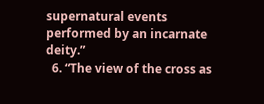supernatural events performed by an incarnate deity.”
  6. “The view of the cross as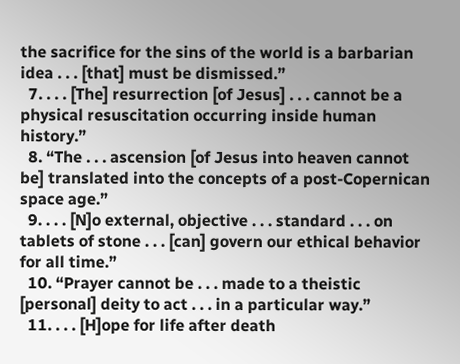the sacrifice for the sins of the world is a barbarian idea . . . [that] must be dismissed.”
  7. . . . [The] resurrection [of Jesus] . . . cannot be a physical resuscitation occurring inside human history.”
  8. “The . . . ascension [of Jesus into heaven cannot be] translated into the concepts of a post-Copernican space age.”
  9. . . . [N]o external, objective . . . standard . . . on tablets of stone . . . [can] govern our ethical behavior for all time.”
  10. “Prayer cannot be . . . made to a theistic [personal] deity to act . . . in a particular way.”
  11. . . . [H]ope for life after death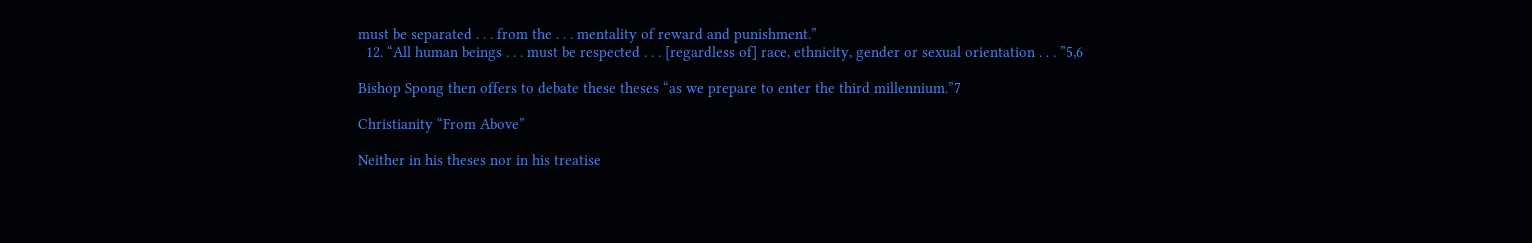must be separated . . . from the . . . mentality of reward and punishment.”
  12. “All human beings . . . must be respected . . . [regardless of] race, ethnicity, gender or sexual orientation . . . ”5,6

Bishop Spong then offers to debate these theses “as we prepare to enter the third millennium.”7

Christianity “From Above”

Neither in his theses nor in his treatise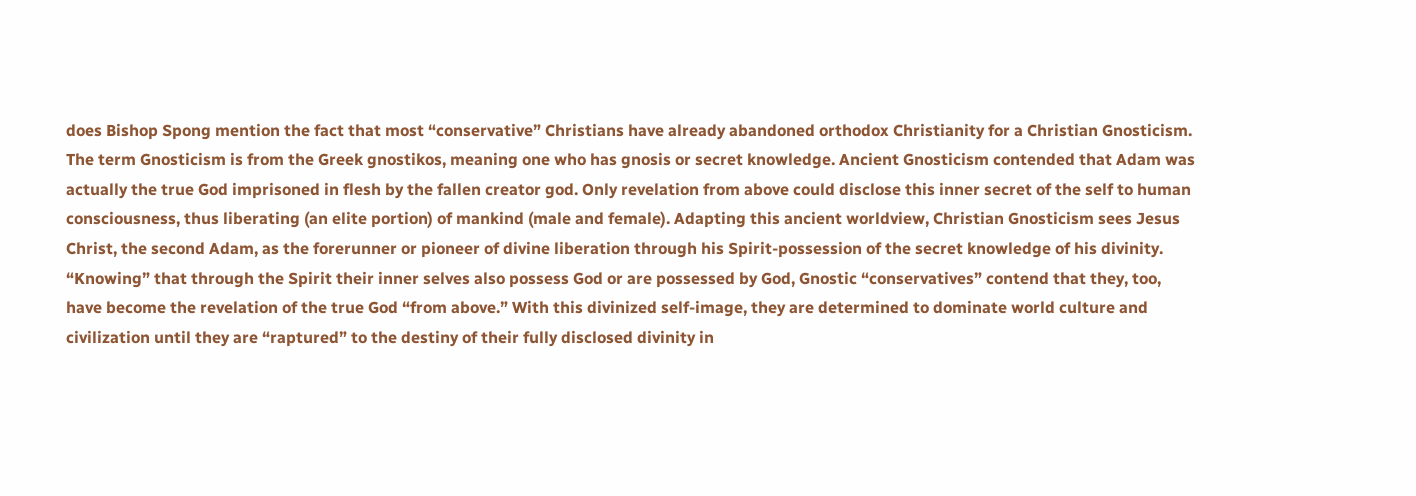does Bishop Spong mention the fact that most “conservative” Christians have already abandoned orthodox Christianity for a Christian Gnosticism. The term Gnosticism is from the Greek gnostikos, meaning one who has gnosis or secret knowledge. Ancient Gnosticism contended that Adam was actually the true God imprisoned in flesh by the fallen creator god. Only revelation from above could disclose this inner secret of the self to human consciousness, thus liberating (an elite portion) of mankind (male and female). Adapting this ancient worldview, Christian Gnosticism sees Jesus Christ, the second Adam, as the forerunner or pioneer of divine liberation through his Spirit-possession of the secret knowledge of his divinity. “Knowing” that through the Spirit their inner selves also possess God or are possessed by God, Gnostic “conservatives” contend that they, too, have become the revelation of the true God “from above.” With this divinized self-image, they are determined to dominate world culture and civilization until they are “raptured” to the destiny of their fully disclosed divinity in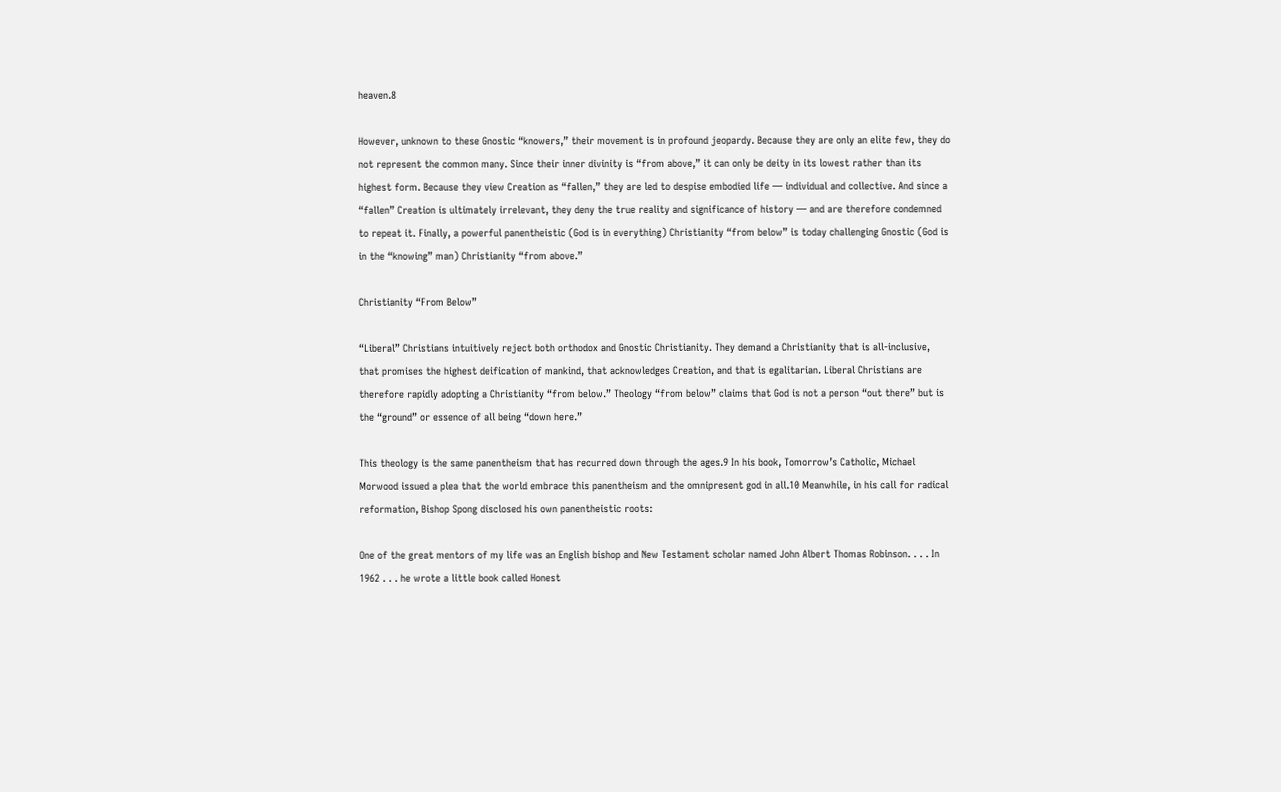heaven.8

However, unknown to these Gnostic “knowers,” their movement is in profound jeopardy. Because they are only an elite few, they do not represent the common many. Since their inner divinity is “from above,” it can only be deity in its lowest rather than its highest form. Because they view Creation as “fallen,” they are led to despise embodied life — individual and collective. And since a “fallen” Creation is ultimately irrelevant, they deny the true reality and significance of history — and are therefore condemned to repeat it. Finally, a powerful panentheistic (God is in everything) Christianity “from below” is today challenging Gnostic (God is in the “knowing” man) Christianity “from above.”

Christianity “From Below”

“Liberal” Christians intuitively reject both orthodox and Gnostic Christianity. They demand a Christianity that is all-inclusive, that promises the highest deification of mankind, that acknowledges Creation, and that is egalitarian. Liberal Christians are therefore rapidly adopting a Christianity “from below.” Theology “from below” claims that God is not a person “out there” but is the “ground” or essence of all being “down here.”

This theology is the same panentheism that has recurred down through the ages.9 In his book, Tomorrow’s Catholic, Michael Morwood issued a plea that the world embrace this panentheism and the omnipresent god in all.10 Meanwhile, in his call for radical reformation, Bishop Spong disclosed his own panentheistic roots:

One of the great mentors of my life was an English bishop and New Testament scholar named John Albert Thomas Robinson. . . . In 1962 . . . he wrote a little book called Honest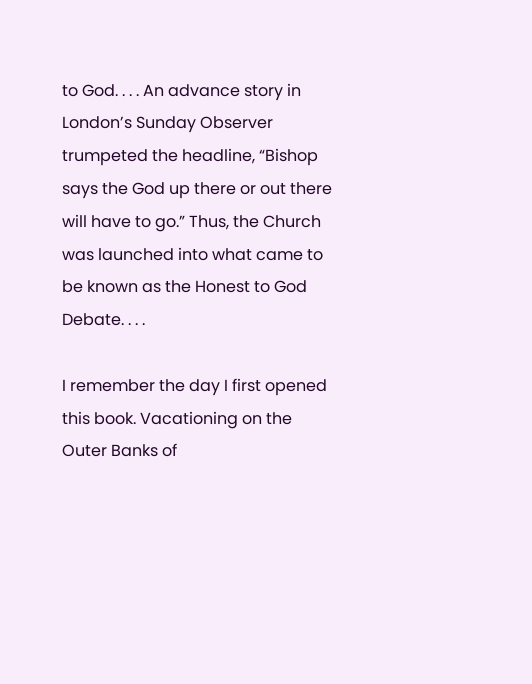to God. . . . An advance story in London’s Sunday Observer trumpeted the headline, “Bishop says the God up there or out there will have to go.” Thus, the Church was launched into what came to be known as the Honest to God Debate. . . .

I remember the day I first opened this book. Vacationing on the Outer Banks of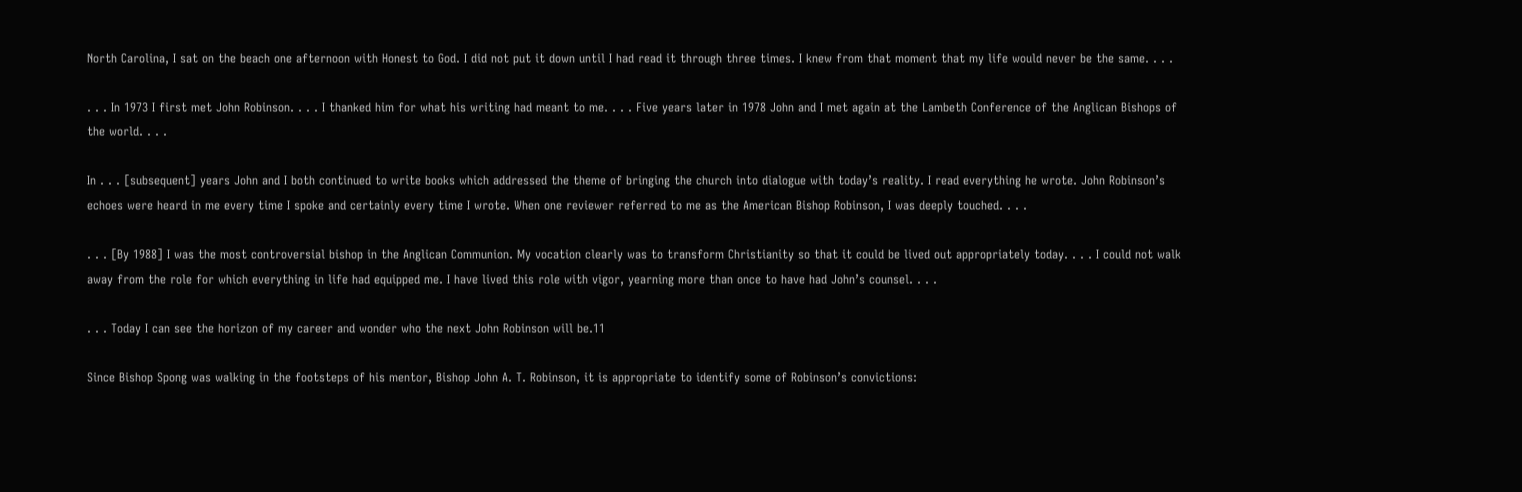North Carolina, I sat on the beach one afternoon with Honest to God. I did not put it down until I had read it through three times. I knew from that moment that my life would never be the same. . . .

. . . In 1973 I first met John Robinson. . . . I thanked him for what his writing had meant to me. . . . Five years later in 1978 John and I met again at the Lambeth Conference of the Anglican Bishops of the world. . . .

In . . . [subsequent] years John and I both continued to write books which addressed the theme of bringing the church into dialogue with today’s reality. I read everything he wrote. John Robinson’s echoes were heard in me every time I spoke and certainly every time I wrote. When one reviewer referred to me as the American Bishop Robinson, I was deeply touched. . . .

. . . [By 1988] I was the most controversial bishop in the Anglican Communion. My vocation clearly was to transform Christianity so that it could be lived out appropriately today. . . . I could not walk away from the role for which everything in life had equipped me. I have lived this role with vigor, yearning more than once to have had John’s counsel. . . .

. . . Today I can see the horizon of my career and wonder who the next John Robinson will be.11

Since Bishop Spong was walking in the footsteps of his mentor, Bishop John A. T. Robinson, it is appropriate to identify some of Robinson’s convictions: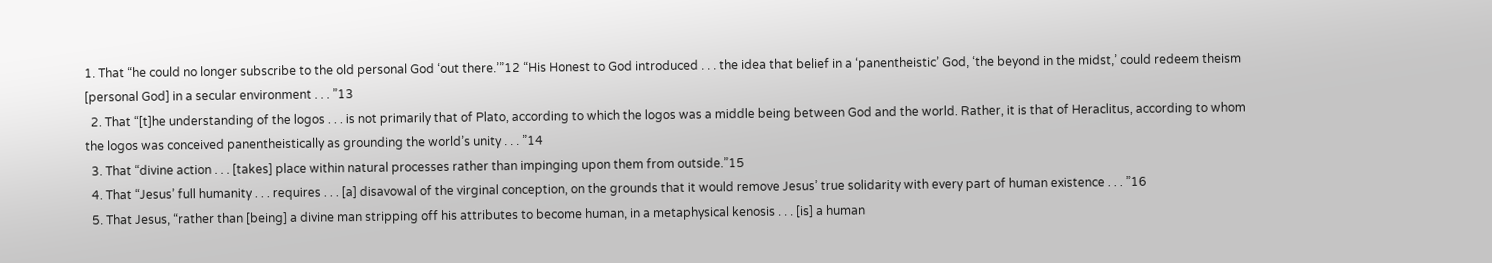1. That “he could no longer subscribe to the old personal God ‘out there.’”12 “His Honest to God introduced . . . the idea that belief in a ‘panentheistic’ God, ‘the beyond in the midst,’ could redeem theism [personal God] in a secular environment . . . ”13
  2. That “[t]he understanding of the logos . . . is not primarily that of Plato, according to which the logos was a middle being between God and the world. Rather, it is that of Heraclitus, according to whom the logos was conceived panentheistically as grounding the world’s unity . . . ”14
  3. That “divine action . . . [takes] place within natural processes rather than impinging upon them from outside.”15
  4. That “Jesus’ full humanity . . . requires . . . [a] disavowal of the virginal conception, on the grounds that it would remove Jesus’ true solidarity with every part of human existence . . . ”16
  5. That Jesus, “rather than [being] a divine man stripping off his attributes to become human, in a metaphysical kenosis . . . [is] a human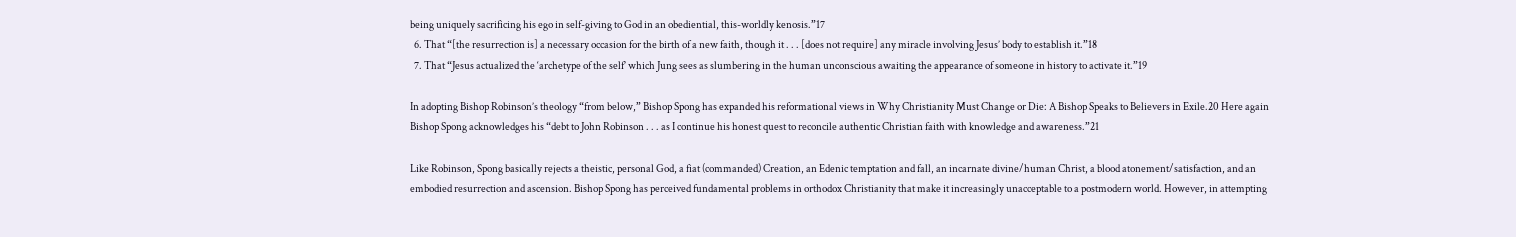being uniquely sacrificing his ego in self-giving to God in an obediential, this-worldly kenosis.”17
  6. That “[the resurrection is] a necessary occasion for the birth of a new faith, though it . . . [does not require] any miracle involving Jesus’ body to establish it.”18
  7. That “Jesus actualized the ‘archetype of the self’ which Jung sees as slumbering in the human unconscious awaiting the appearance of someone in history to activate it.”19

In adopting Bishop Robinson’s theology “from below,” Bishop Spong has expanded his reformational views in Why Christianity Must Change or Die: A Bishop Speaks to Believers in Exile.20 Here again Bishop Spong acknowledges his “debt to John Robinson . . . as I continue his honest quest to reconcile authentic Christian faith with knowledge and awareness.”21

Like Robinson, Spong basically rejects a theistic, personal God, a fiat (commanded) Creation, an Edenic temptation and fall, an incarnate divine/human Christ, a blood atonement/satisfaction, and an embodied resurrection and ascension. Bishop Spong has perceived fundamental problems in orthodox Christianity that make it increasingly unacceptable to a postmodern world. However, in attempting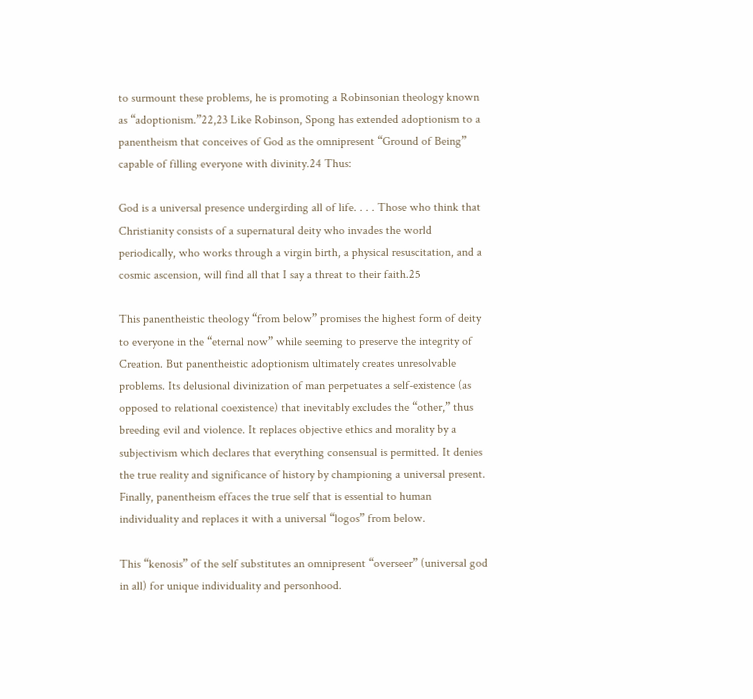to surmount these problems, he is promoting a Robinsonian theology known as “adoptionism.”22,23 Like Robinson, Spong has extended adoptionism to a panentheism that conceives of God as the omnipresent “Ground of Being” capable of filling everyone with divinity.24 Thus:

God is a universal presence undergirding all of life. . . . Those who think that Christianity consists of a supernatural deity who invades the world periodically, who works through a virgin birth, a physical resuscitation, and a cosmic ascension, will find all that I say a threat to their faith.25

This panentheistic theology “from below” promises the highest form of deity to everyone in the “eternal now” while seeming to preserve the integrity of Creation. But panentheistic adoptionism ultimately creates unresolvable problems. Its delusional divinization of man perpetuates a self-existence (as opposed to relational coexistence) that inevitably excludes the “other,” thus breeding evil and violence. It replaces objective ethics and morality by a subjectivism which declares that everything consensual is permitted. It denies the true reality and significance of history by championing a universal present. Finally, panentheism effaces the true self that is essential to human individuality and replaces it with a universal “logos” from below.

This “kenosis” of the self substitutes an omnipresent “overseer” (universal god in all) for unique individuality and personhood.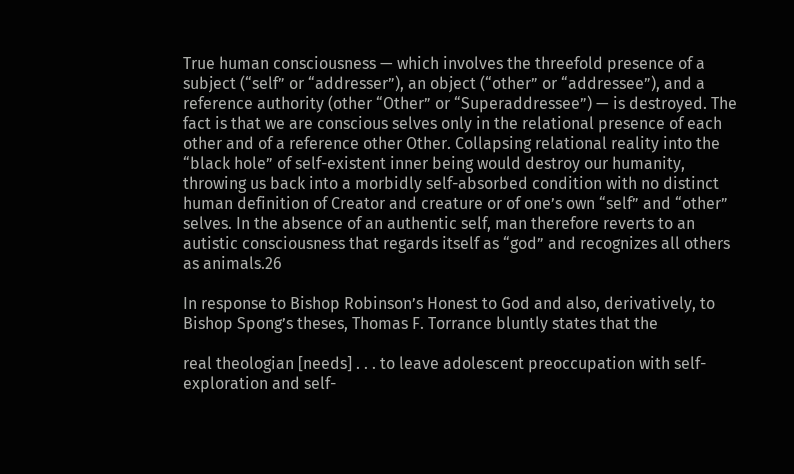True human consciousness — which involves the threefold presence of a subject (“self” or “addresser”), an object (“other” or “addressee”), and a reference authority (other “Other” or “Superaddressee”) — is destroyed. The fact is that we are conscious selves only in the relational presence of each other and of a reference other Other. Collapsing relational reality into the “black hole” of self-existent inner being would destroy our humanity, throwing us back into a morbidly self-absorbed condition with no distinct human definition of Creator and creature or of one’s own “self” and “other” selves. In the absence of an authentic self, man therefore reverts to an autistic consciousness that regards itself as “god” and recognizes all others as animals.26

In response to Bishop Robinson’s Honest to God and also, derivatively, to Bishop Spong’s theses, Thomas F. Torrance bluntly states that the

real theologian [needs] . . . to leave adolescent preoccupation with self-exploration and self-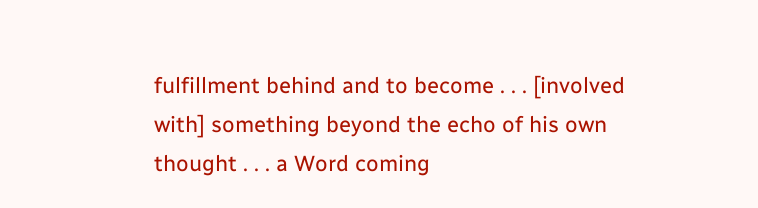fulfillment behind and to become . . . [involved with] something beyond the echo of his own thought . . . a Word coming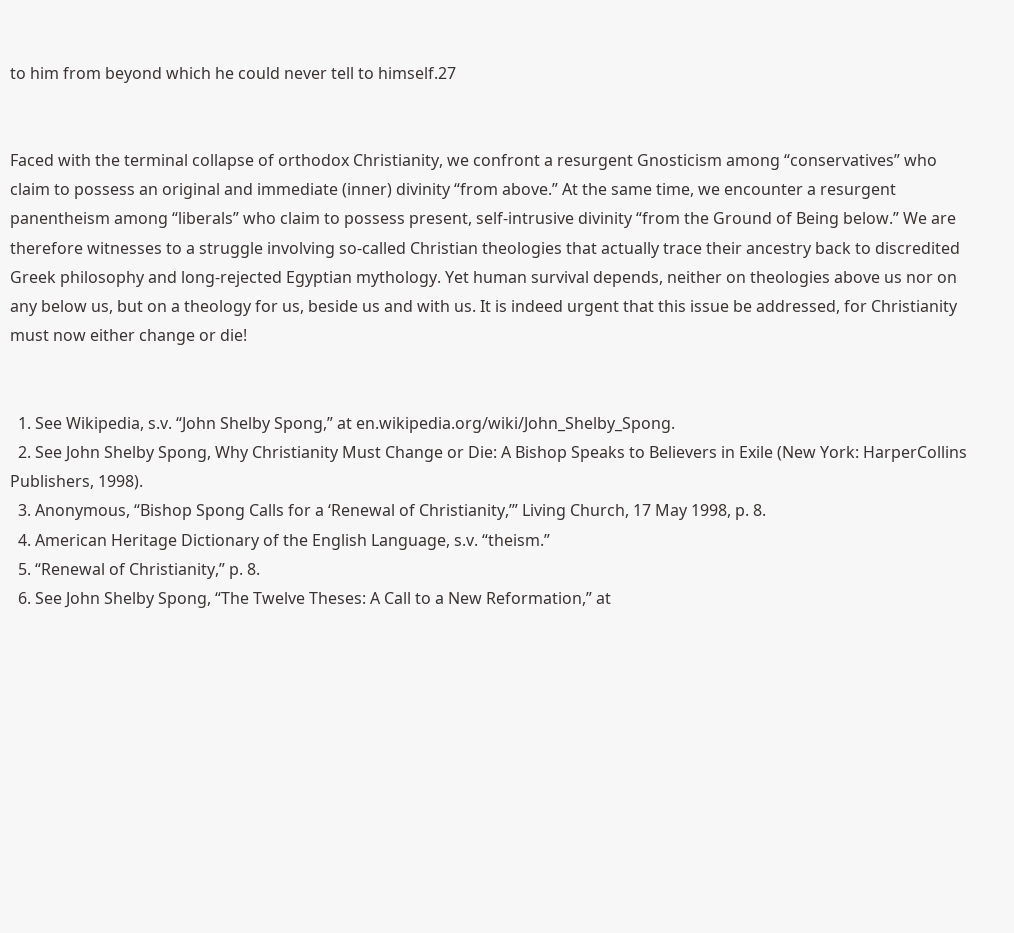to him from beyond which he could never tell to himself.27


Faced with the terminal collapse of orthodox Christianity, we confront a resurgent Gnosticism among “conservatives” who claim to possess an original and immediate (inner) divinity “from above.” At the same time, we encounter a resurgent panentheism among “liberals” who claim to possess present, self-intrusive divinity “from the Ground of Being below.” We are therefore witnesses to a struggle involving so-called Christian theologies that actually trace their ancestry back to discredited Greek philosophy and long-rejected Egyptian mythology. Yet human survival depends, neither on theologies above us nor on any below us, but on a theology for us, beside us and with us. It is indeed urgent that this issue be addressed, for Christianity must now either change or die!


  1. See Wikipedia, s.v. “John Shelby Spong,” at en.wikipedia.org/wiki/John_Shelby_Spong.
  2. See John Shelby Spong, Why Christianity Must Change or Die: A Bishop Speaks to Believers in Exile (New York: HarperCollins Publishers, 1998).
  3. Anonymous, “Bishop Spong Calls for a ‘Renewal of Christianity,’” Living Church, 17 May 1998, p. 8.
  4. American Heritage Dictionary of the English Language, s.v. “theism.”
  5. “Renewal of Christianity,” p. 8.
  6. See John Shelby Spong, “The Twelve Theses: A Call to a New Reformation,” at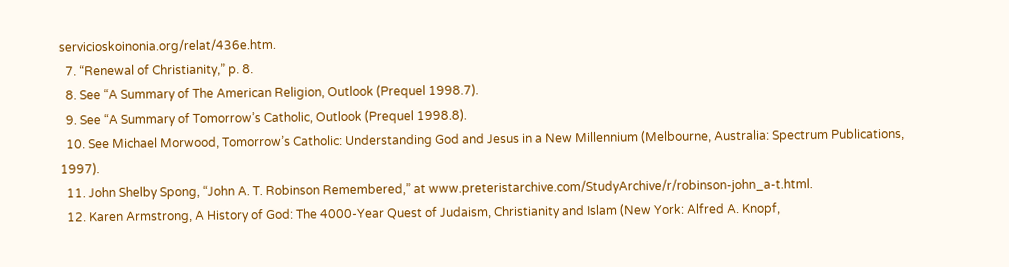servicioskoinonia.org/relat/436e.htm.
  7. “Renewal of Christianity,” p. 8.
  8. See “A Summary of The American Religion, Outlook (Prequel 1998.7).
  9. See “A Summary of Tomorrow’s Catholic, Outlook (Prequel 1998.8).
  10. See Michael Morwood, Tomorrow’s Catholic: Understanding God and Jesus in a New Millennium (Melbourne, Australia: Spectrum Publications, 1997).
  11. John Shelby Spong, “John A. T. Robinson Remembered,” at www.preteristarchive.com/StudyArchive/r/robinson-john_a-t.html.
  12. Karen Armstrong, A History of God: The 4000-Year Quest of Judaism, Christianity and Islam (New York: Alfred A. Knopf,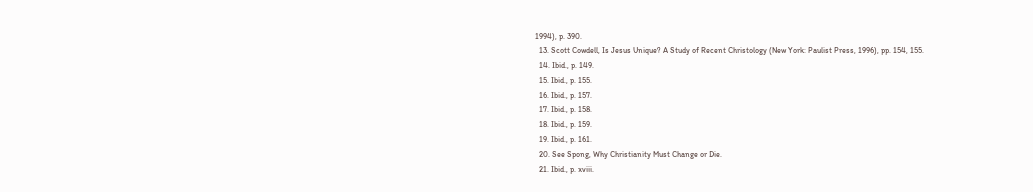1994), p. 390.
  13. Scott Cowdell, Is Jesus Unique? A Study of Recent Christology (New York: Paulist Press, 1996), pp. 154, 155.
  14. Ibid., p. 149.
  15. Ibid., p. 155.
  16. Ibid., p. 157.
  17. Ibid., p. 158.
  18. Ibid., p. 159.
  19. Ibid., p. 161.
  20. See Spong, Why Christianity Must Change or Die.
  21. Ibid., p. xviii.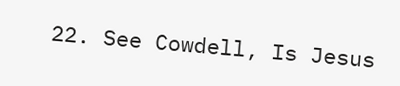22. See Cowdell, Is Jesus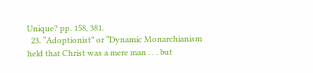Unique? pp. 158, 381.
  23. “Adoptionist” or “Dynamic Monarchianism held that Christ was a mere man . . . but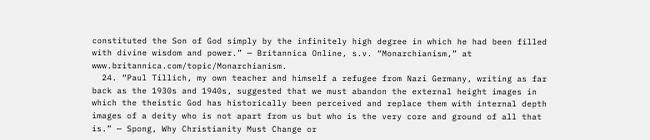constituted the Son of God simply by the infinitely high degree in which he had been filled with divine wisdom and power.” — Britannica Online, s.v. “Monarchianism,” at www.britannica.com/topic/Monarchianism.
  24. “Paul Tillich, my own teacher and himself a refugee from Nazi Germany, writing as far back as the 1930s and 1940s, suggested that we must abandon the external height images in which the theistic God has historically been perceived and replace them with internal depth images of a deity who is not apart from us but who is the very core and ground of all that is.” — Spong, Why Christianity Must Change or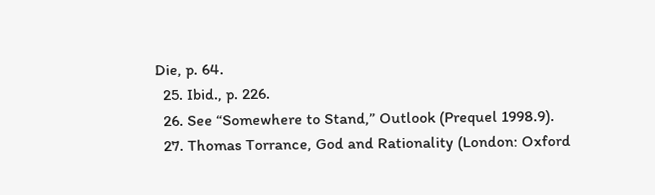Die, p. 64.
  25. Ibid., p. 226.
  26. See “Somewhere to Stand,” Outlook (Prequel 1998.9).
  27. Thomas Torrance, God and Rationality (London: Oxford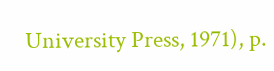University Press, 1971), p.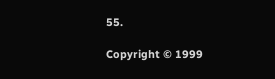55.

Copyright © 1999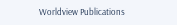Worldview Publications